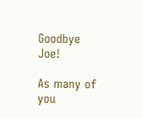Goodbye Joe!

As many of you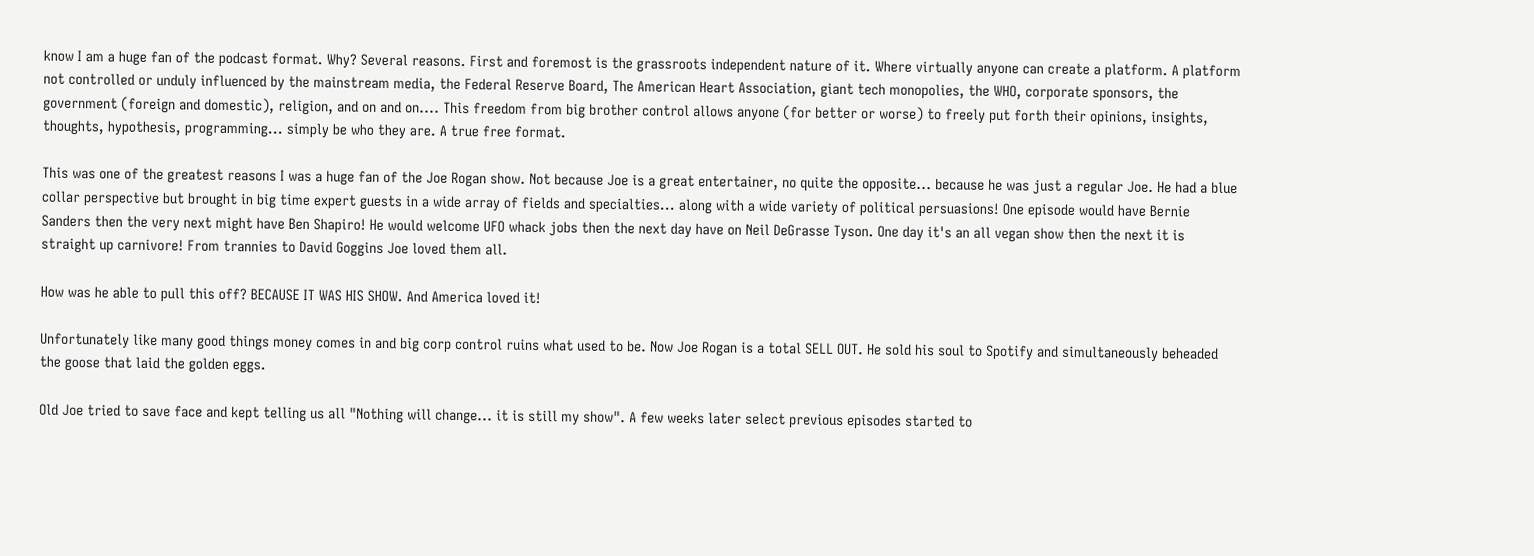know I am a huge fan of the podcast format. Why? Several reasons. First and foremost is the grassroots independent nature of it. Where virtually anyone can create a platform. A platform not controlled or unduly influenced by the mainstream media, the Federal Reserve Board, The American Heart Association, giant tech monopolies, the WHO, corporate sponsors, the government (foreign and domestic), religion, and on and on.... This freedom from big brother control allows anyone (for better or worse) to freely put forth their opinions, insights, thoughts, hypothesis, programming... simply be who they are. A true free format.

This was one of the greatest reasons I was a huge fan of the Joe Rogan show. Not because Joe is a great entertainer, no quite the opposite... because he was just a regular Joe. He had a blue collar perspective but brought in big time expert guests in a wide array of fields and specialties... along with a wide variety of political persuasions! One episode would have Bernie Sanders then the very next might have Ben Shapiro! He would welcome UFO whack jobs then the next day have on Neil DeGrasse Tyson. One day it's an all vegan show then the next it is straight up carnivore! From trannies to David Goggins Joe loved them all.

How was he able to pull this off? BECAUSE IT WAS HIS SHOW. And America loved it!

Unfortunately like many good things money comes in and big corp control ruins what used to be. Now Joe Rogan is a total SELL OUT. He sold his soul to Spotify and simultaneously beheaded the goose that laid the golden eggs.

Old Joe tried to save face and kept telling us all "Nothing will change... it is still my show". A few weeks later select previous episodes started to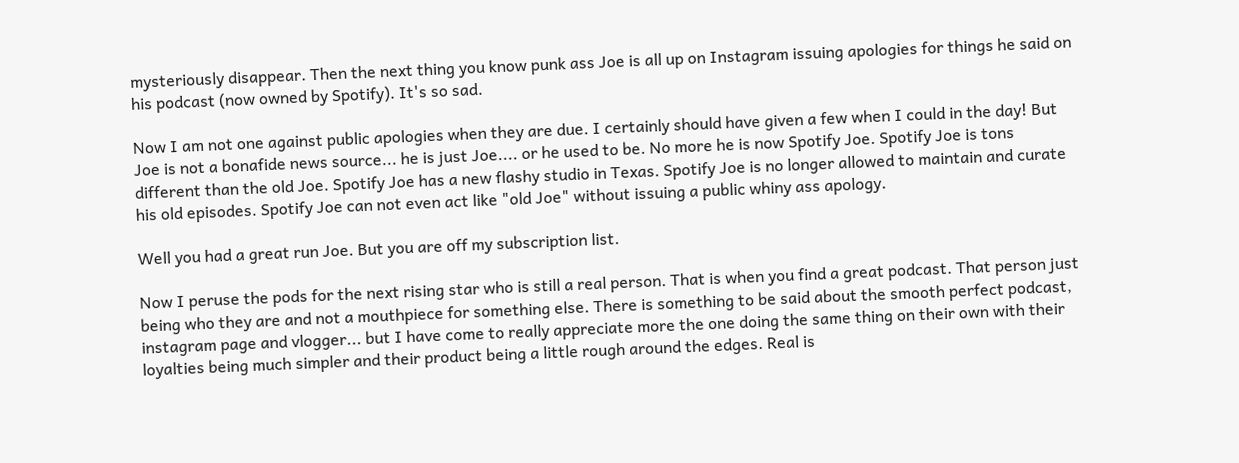mysteriously disappear. Then the next thing you know punk ass Joe is all up on Instagram issuing apologies for things he said on his podcast (now owned by Spotify). It's so sad.

Now I am not one against public apologies when they are due. I certainly should have given a few when I could in the day! But Joe is not a bonafide news source... he is just Joe.... or he used to be. No more he is now Spotify Joe. Spotify Joe is tons different than the old Joe. Spotify Joe has a new flashy studio in Texas. Spotify Joe is no longer allowed to maintain and curate his old episodes. Spotify Joe can not even act like "old Joe" without issuing a public whiny ass apology.

Well you had a great run Joe. But you are off my subscription list.

Now I peruse the pods for the next rising star who is still a real person. That is when you find a great podcast. That person just being who they are and not a mouthpiece for something else. There is something to be said about the smooth perfect podcast, instagram page and vlogger... but I have come to really appreciate more the one doing the same thing on their own with their loyalties being much simpler and their product being a little rough around the edges. Real is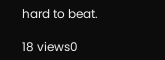hard to beat.

18 views0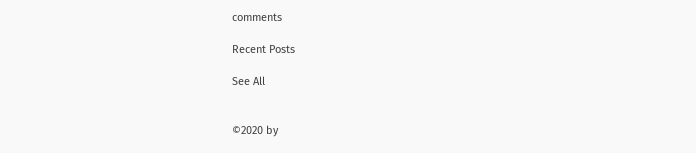comments

Recent Posts

See All


©2020 by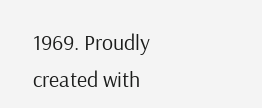1969. Proudly created with